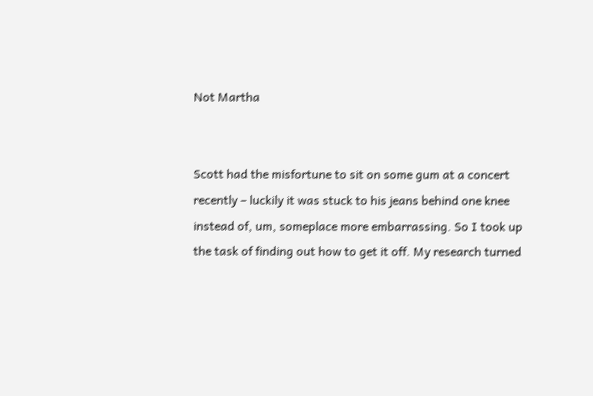Not Martha


Scott had the misfortune to sit on some gum at a concert recently – luckily it was stuck to his jeans behind one knee instead of, um, someplace more embarrassing. So I took up the task of finding out how to get it off. My research turned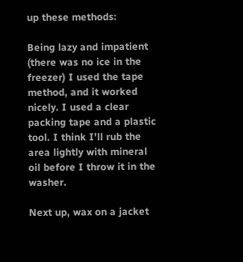up these methods:

Being lazy and impatient (there was no ice in the freezer) I used the tape method, and it worked nicely. I used a clear packing tape and a plastic tool. I think I’ll rub the area lightly with mineral oil before I throw it in the washer.

Next up, wax on a jacket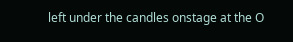left under the candles onstage at the O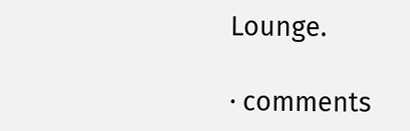Lounge.

· comments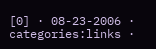[0] · 08-23-2006 · categories:links ·